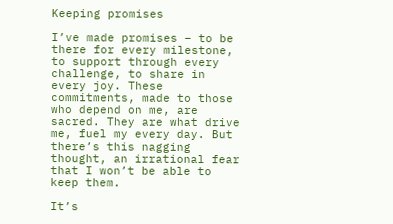Keeping promises

I’ve made promises – to be there for every milestone, to support through every challenge, to share in every joy. These commitments, made to those who depend on me, are sacred. They are what drive me, fuel my every day. But there’s this nagging thought, an irrational fear that I won’t be able to keep them.

It’s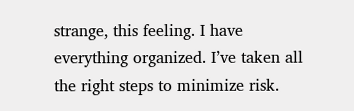strange, this feeling. I have everything organized. I’ve taken all the right steps to minimize risk.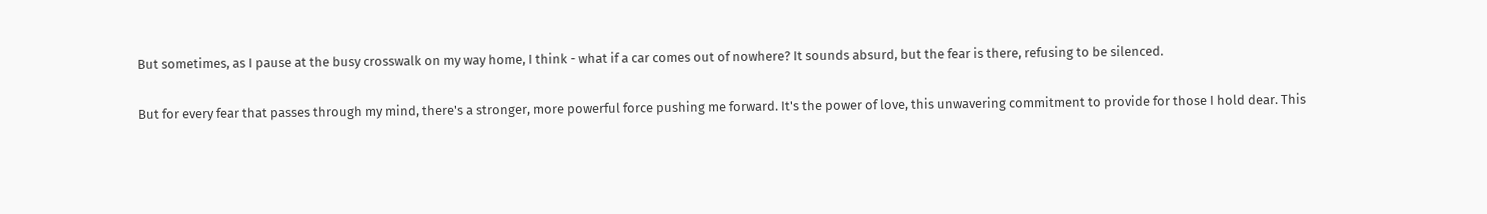But sometimes, as I pause at the busy crosswalk on my way home, I think - what if a car comes out of nowhere? It sounds absurd, but the fear is there, refusing to be silenced.

But for every fear that passes through my mind, there's a stronger, more powerful force pushing me forward. It's the power of love, this unwavering commitment to provide for those I hold dear. This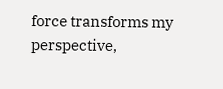force transforms my perspective,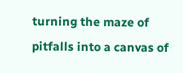turning the maze of pitfalls into a canvas of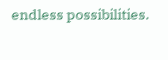endless possibilities.